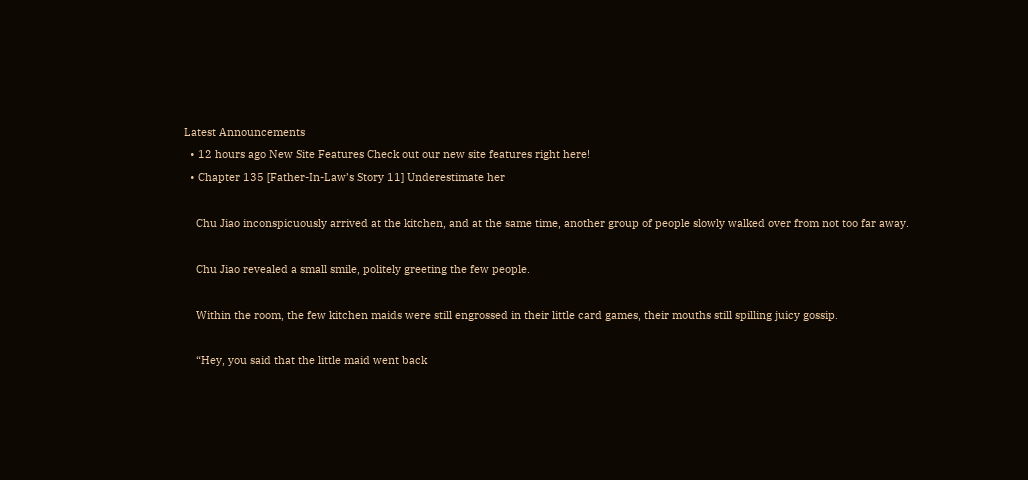Latest Announcements
  • 12 hours ago New Site Features Check out our new site features right here!
  • Chapter 135 [Father-In-Law’s Story 11] Underestimate her

    Chu Jiao inconspicuously arrived at the kitchen, and at the same time, another group of people slowly walked over from not too far away.

    Chu Jiao revealed a small smile, politely greeting the few people.

    Within the room, the few kitchen maids were still engrossed in their little card games, their mouths still spilling juicy gossip.

    “Hey, you said that the little maid went back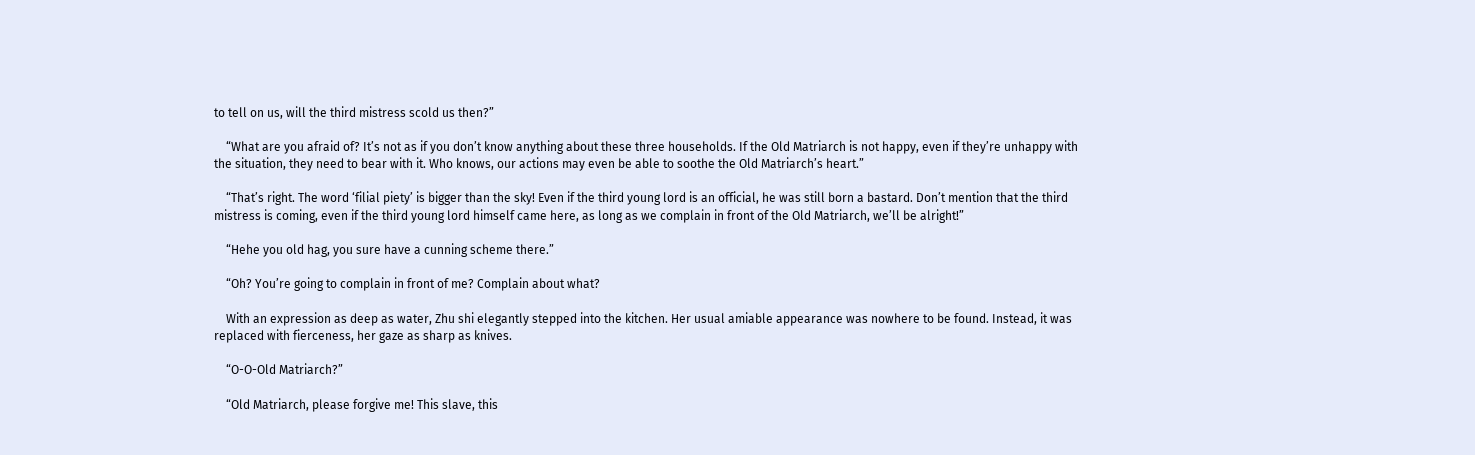to tell on us, will the third mistress scold us then?”

    “What are you afraid of? It’s not as if you don’t know anything about these three households. If the Old Matriarch is not happy, even if they’re unhappy with the situation, they need to bear with it. Who knows, our actions may even be able to soothe the Old Matriarch’s heart.”

    “That’s right. The word ‘filial piety’ is bigger than the sky! Even if the third young lord is an official, he was still born a bastard. Don’t mention that the third mistress is coming, even if the third young lord himself came here, as long as we complain in front of the Old Matriarch, we’ll be alright!”

    “Hehe you old hag, you sure have a cunning scheme there.”

    “Oh? You’re going to complain in front of me? Complain about what?

    With an expression as deep as water, Zhu shi elegantly stepped into the kitchen. Her usual amiable appearance was nowhere to be found. Instead, it was replaced with fierceness, her gaze as sharp as knives.

    “O-O-Old Matriarch?”

    “Old Matriarch, please forgive me! This slave, this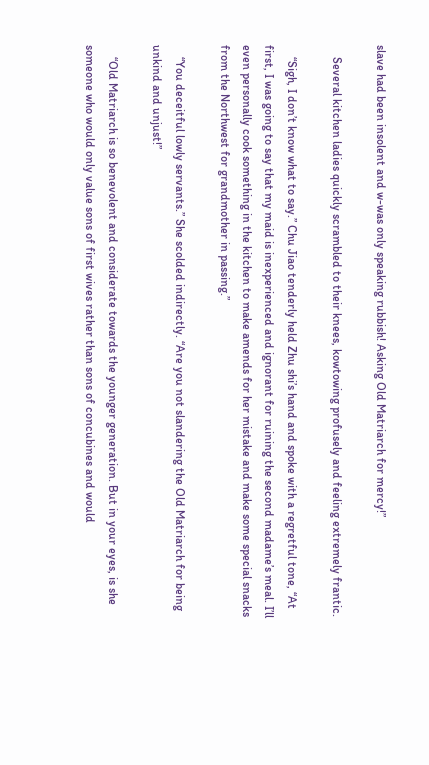slave had been insolent and w-was only speaking rubbish! Asking Old Matriarch for mercy!”

    Several kitchen ladies quickly scrambled to their knees, kowtowing profusely and feeling extremely frantic.

    “Sigh, I don’t know what to say.” Chu Jiao tenderly held Zhu shi’s hand and spoke with a regretful tone, “At first, I was going to say that my maid is inexperienced and ignorant for ruining the second madame’s meal. I’ll even personally cook something in the kitchen to make amends for her mistake and make some special snacks from the Northwest for grandmother in passing.”

    “You deceitful lowly servants.” She scolded indirectly. “Are you not slandering the Old Matriarch for being unkind and unjust!”

    “Old Matriarch is so benevolent and considerate towards the younger generation. But in your eyes, is she someone who would only value sons of first wives rather than sons of concubines and would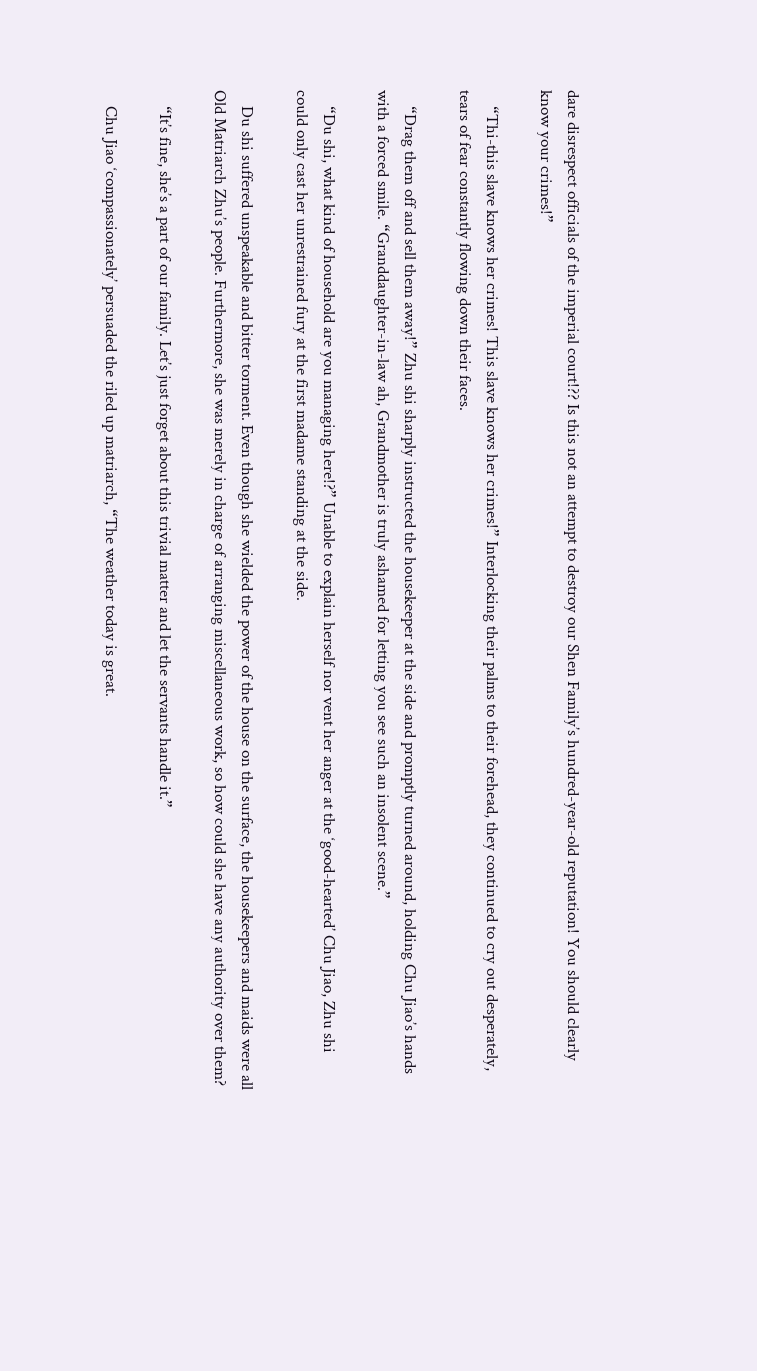dare disrespect officials of the imperial court!?? Is this not an attempt to destroy our Shen Family’s hundred-year-old reputation! You should clearly know your crimes!”

    “Thi-this slave knows her crimes! This slave knows her crimes!” Interlocking their palms to their forehead, they continued to cry out desperately, tears of fear constantly flowing down their faces.

    “Drag them off and sell them away!” Zhu shi sharply instructed the housekeeper at the side and promptly turned around, holding Chu Jiao’s hands with a forced smile. “Granddaughter-in-law ah, Grandmother is truly ashamed for letting you see such an insolent scene.”

    “Du shi, what kind of household are you managing here!?” Unable to explain herself nor vent her anger at the ‘good-hearted’ Chu Jiao, Zhu shi could only cast her unrestrained fury at the first madame standing at the side.

    Du shi suffered unspeakable and bitter torment. Even though she wielded the power of the house on the surface, the housekeepers and maids were all Old Matriarch Zhu’s people. Furthermore, she was merely in charge of arranging miscellaneous work, so how could she have any authority over them?

    “It’s fine, she’s a part of our family. Let’s just forget about this trivial matter and let the servants handle it.”

    Chu Jiao ‘compassionately’ persuaded the riled up matriarch, “The weather today is great.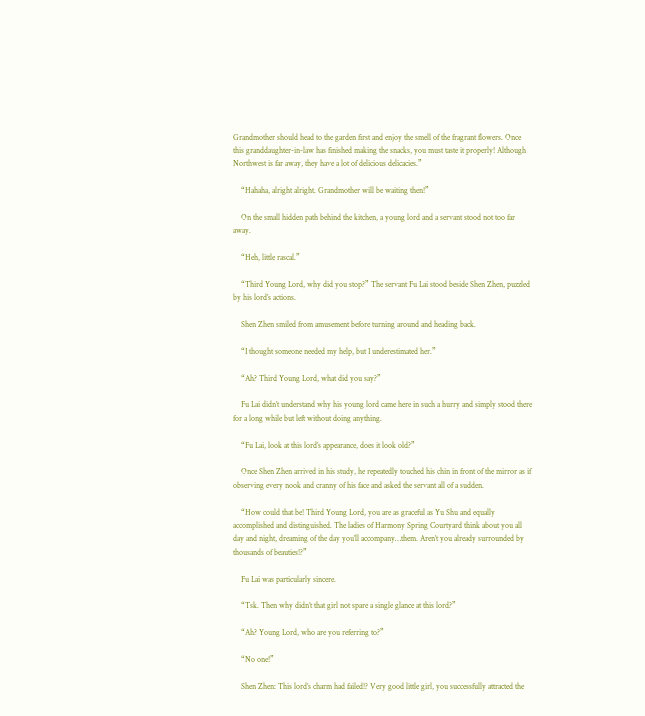Grandmother should head to the garden first and enjoy the smell of the fragrant flowers. Once this granddaughter-in-law has finished making the snacks, you must taste it properly! Although Northwest is far away, they have a lot of delicious delicacies.”

    “Hahaha, alright alright. Grandmother will be waiting then!”

    On the small hidden path behind the kitchen, a young lord and a servant stood not too far away.

    “Heh, little rascal.”

    “Third Young Lord, why did you stop?” The servant Fu Lai stood beside Shen Zhen, puzzled by his lord’s actions.

    Shen Zhen smiled from amusement before turning around and heading back.

    “I thought someone needed my help, but I underestimated her.”

    “Ah? Third Young Lord, what did you say?”

    Fu Lai didn’t understand why his young lord came here in such a hurry and simply stood there for a long while but left without doing anything.

    “Fu Lai, look at this lord’s appearance, does it look old?”

    Once Shen Zhen arrived in his study, he repeatedly touched his chin in front of the mirror as if observing every nook and cranny of his face and asked the servant all of a sudden.

    “How could that be! Third Young Lord, you are as graceful as Yu Shu and equally accomplished and distinguished. The ladies of Harmony Spring Courtyard think about you all day and night, dreaming of the day you’ll accompany…them. Aren’t you already surrounded by thousands of beauties!?”

    Fu Lai was particularly sincere.

    “Tsk. Then why didn’t that girl not spare a single glance at this lord?”

    “Ah? Young Lord, who are you referring to?”

    “No one!”

    Shen Zhen: This lord’s charm had failed!? Very good little girl, you successfully attracted the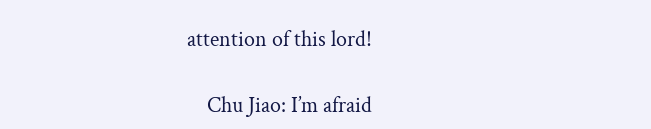attention of this lord!

    Chu Jiao: I’m afraid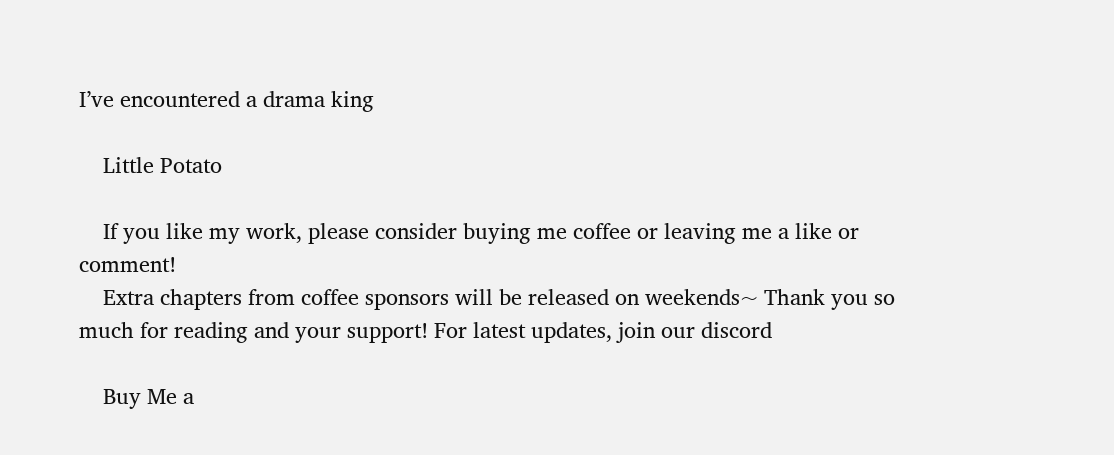I’ve encountered a drama king

    Little Potato

    If you like my work, please consider buying me coffee or leaving me a like or comment!
    Extra chapters from coffee sponsors will be released on weekends~ Thank you so much for reading and your support! For latest updates, join our discord

    Buy Me a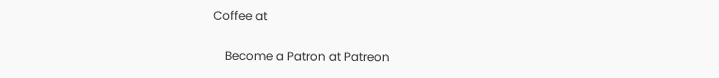Coffee at

    Become a Patron at Patreon